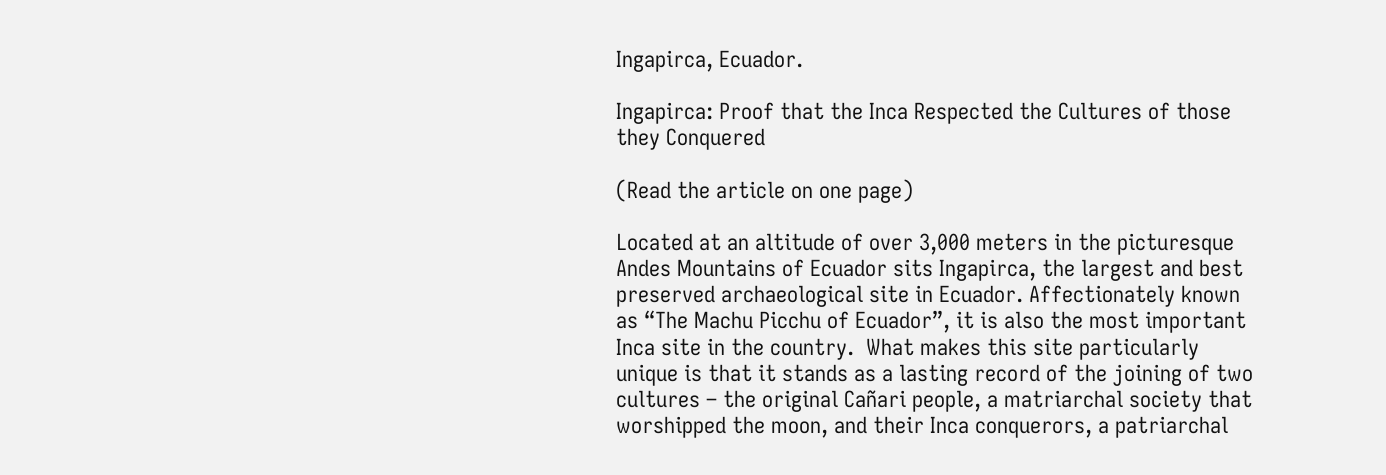Ingapirca, Ecuador.

Ingapirca: Proof that the Inca Respected the Cultures of those they Conquered

(Read the article on one page)

Located at an altitude of over 3,000 meters in the picturesque Andes Mountains of Ecuador sits Ingapirca, the largest and best preserved archaeological site in Ecuador. Affectionately known as “The Machu Picchu of Ecuador”, it is also the most important Inca site in the country.  What makes this site particularly unique is that it stands as a lasting record of the joining of two cultures – the original Cañari people, a matriarchal society that worshipped the moon, and their Inca conquerors, a patriarchal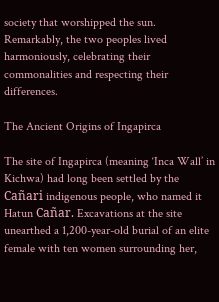society that worshipped the sun. Remarkably, the two peoples lived harmoniously, celebrating their commonalities and respecting their differences.

The Ancient Origins of Ingapirca

The site of Ingapirca (meaning ‘Inca Wall’ in Kichwa) had long been settled by the Cañari indigenous people, who named it Hatun Cañar. Excavations at the site unearthed a 1,200-year-old burial of an elite female with ten women surrounding her,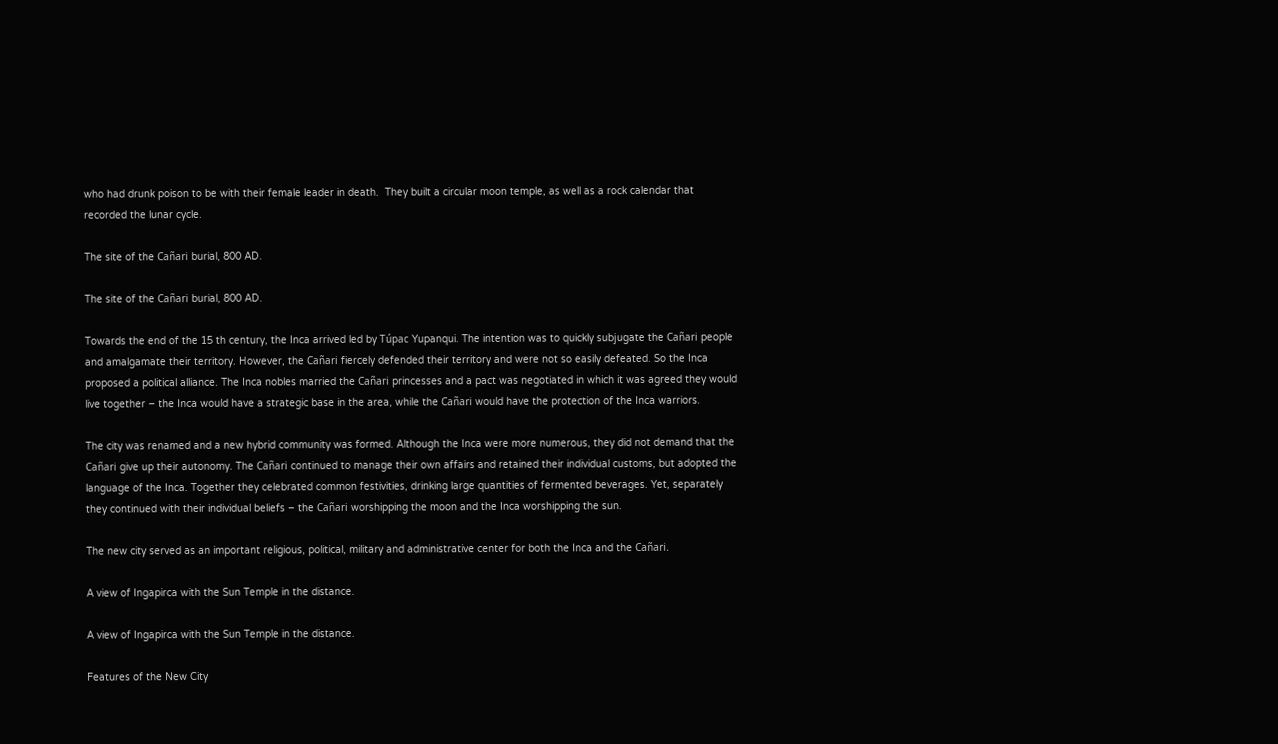who had drunk poison to be with their female leader in death.  They built a circular moon temple, as well as a rock calendar that recorded the lunar cycle.

The site of the Cañari burial, 800 AD.

The site of the Cañari burial, 800 AD.

Towards the end of the 15 th century, the Inca arrived led by Túpac Yupanqui. The intention was to quickly subjugate the Cañari people and amalgamate their territory. However, the Cañari fiercely defended their territory and were not so easily defeated. So the Inca proposed a political alliance. The Inca nobles married the Cañari princesses and a pact was negotiated in which it was agreed they would live together – the Inca would have a strategic base in the area, while the Cañari would have the protection of the Inca warriors.

The city was renamed and a new hybrid community was formed. Although the Inca were more numerous, they did not demand that the Cañari give up their autonomy. The Cañari continued to manage their own affairs and retained their individual customs, but adopted the language of the Inca. Together they celebrated common festivities, drinking large quantities of fermented beverages. Yet, separately they continued with their individual beliefs – the Cañari worshipping the moon and the Inca worshipping the sun.

The new city served as an important religious, political, military and administrative center for both the Inca and the Cañari.

A view of Ingapirca with the Sun Temple in the distance.

A view of Ingapirca with the Sun Temple in the distance.

Features of the New City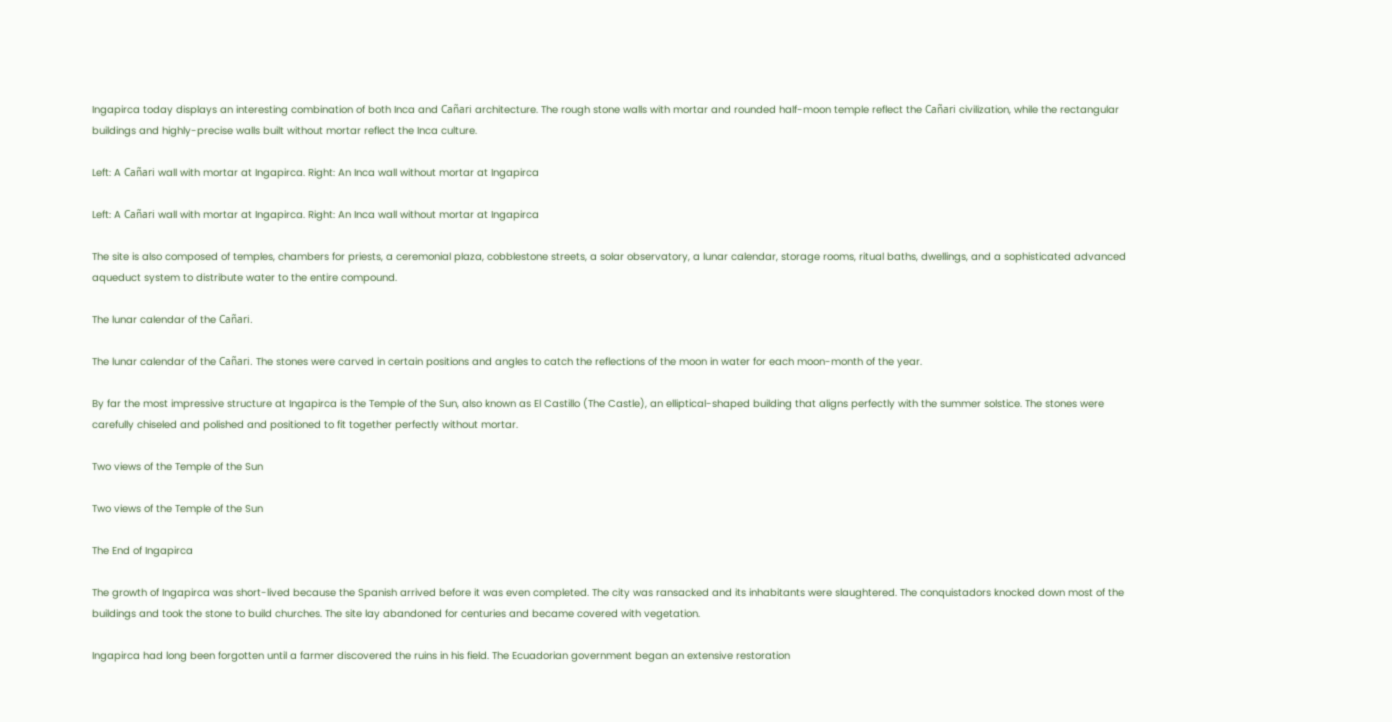Ingapirca today displays an interesting combination of both Inca and Cañari architecture. The rough stone walls with mortar and rounded half-moon temple reflect the Cañari civilization, while the rectangular buildings and highly-precise walls built without mortar reflect the Inca culture.

Left: A Cañari wall with mortar at Ingapirca. Right: An Inca wall without mortar at Ingapirca

Left: A Cañari wall with mortar at Ingapirca. Right: An Inca wall without mortar at Ingapirca

The site is also composed of temples, chambers for priests, a ceremonial plaza, cobblestone streets, a solar observatory, a lunar calendar, storage rooms, ritual baths, dwellings, and a sophisticated advanced aqueduct system to distribute water to the entire compound.

The lunar calendar of the Cañari.

The lunar calendar of the Cañari. The stones were carved in certain positions and angles to catch the reflections of the moon in water for each moon-month of the year.

By far the most impressive structure at Ingapirca is the Temple of the Sun, also known as El Castillo (The Castle), an elliptical-shaped building that aligns perfectly with the summer solstice. The stones were carefully chiseled and polished and positioned to fit together perfectly without mortar.

Two views of the Temple of the Sun

Two views of the Temple of the Sun

The End of Ingapirca

The growth of Ingapirca was short-lived because the Spanish arrived before it was even completed. The city was ransacked and its inhabitants were slaughtered. The conquistadors knocked down most of the buildings and took the stone to build churches. The site lay abandoned for centuries and became covered with vegetation.

Ingapirca had long been forgotten until a farmer discovered the ruins in his field. The Ecuadorian government began an extensive restoration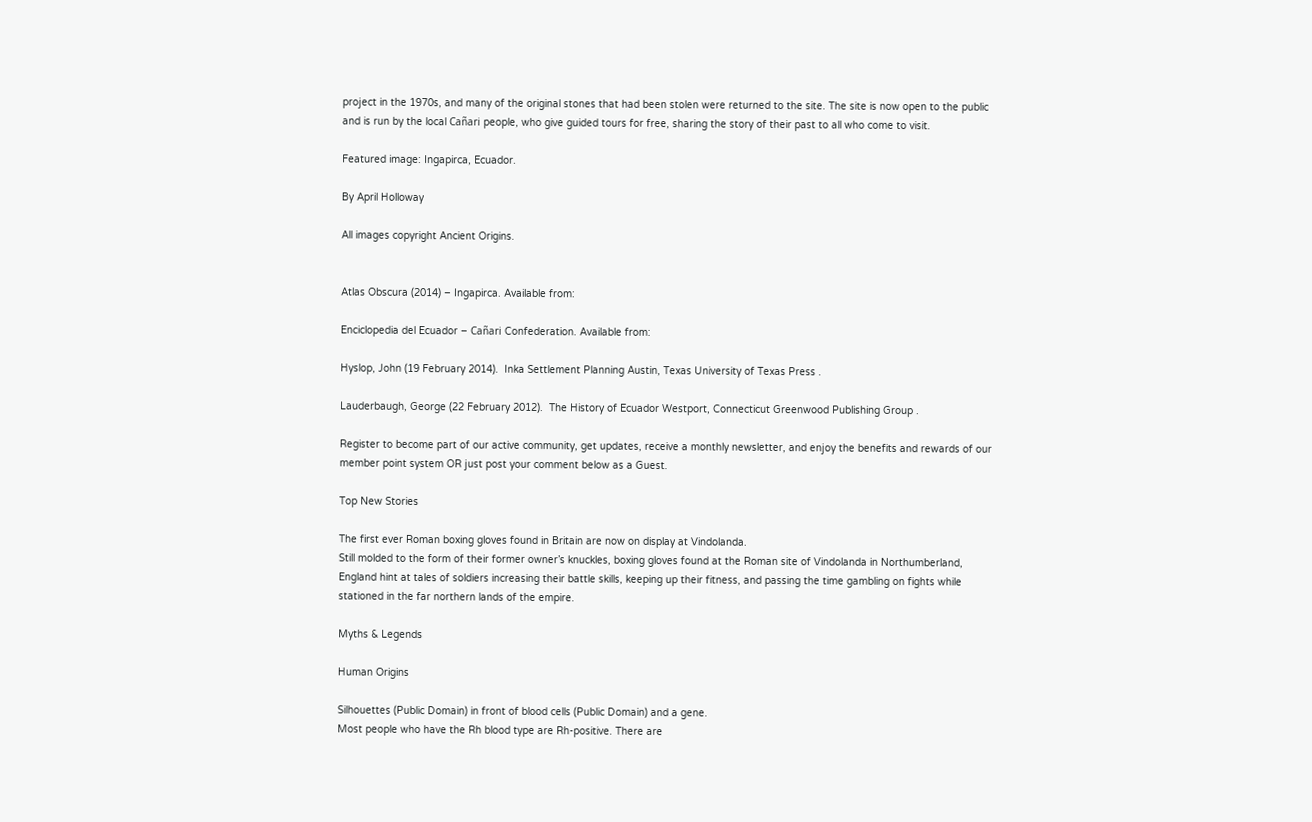project in the 1970s, and many of the original stones that had been stolen were returned to the site. The site is now open to the public and is run by the local Cañari people, who give guided tours for free, sharing the story of their past to all who come to visit.

Featured image: Ingapirca, Ecuador.

By April Holloway

All images copyright Ancient Origins.


Atlas Obscura (2014) – Ingapirca. Available from:

Enciclopedia del Ecuador – Cañari Confederation. Available from:

Hyslop, John (19 February 2014).  Inka Settlement Planning Austin, Texas University of Texas Press .

Lauderbaugh, George (22 February 2012).  The History of Ecuador Westport, Connecticut Greenwood Publishing Group .

Register to become part of our active community, get updates, receive a monthly newsletter, and enjoy the benefits and rewards of our member point system OR just post your comment below as a Guest.

Top New Stories

The first ever Roman boxing gloves found in Britain are now on display at Vindolanda.
Still molded to the form of their former owner’s knuckles, boxing gloves found at the Roman site of Vindolanda in Northumberland, England hint at tales of soldiers increasing their battle skills, keeping up their fitness, and passing the time gambling on fights while stationed in the far northern lands of the empire.

Myths & Legends

Human Origins

Silhouettes (Public Domain) in front of blood cells (Public Domain) and a gene.
Most people who have the Rh blood type are Rh-positive. There are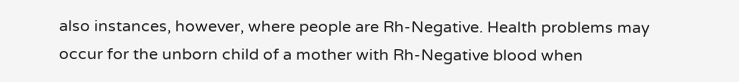also instances, however, where people are Rh-Negative. Health problems may occur for the unborn child of a mother with Rh-Negative blood when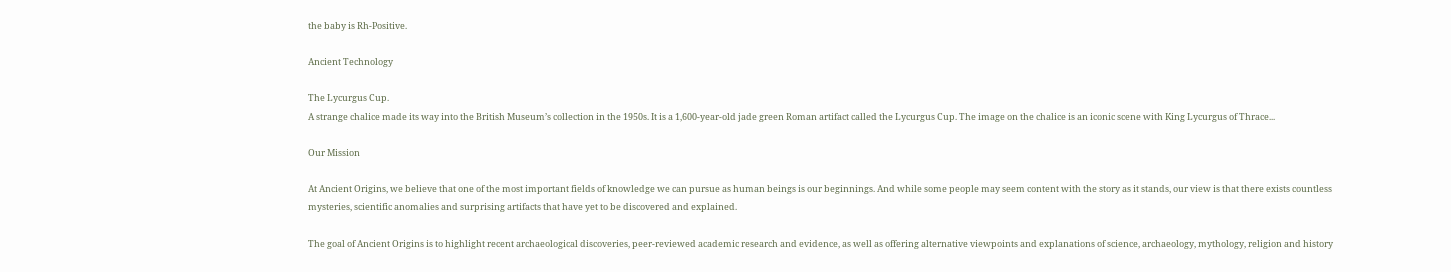the baby is Rh-Positive.

Ancient Technology

The Lycurgus Cup.
A strange chalice made its way into the British Museum’s collection in the 1950s. It is a 1,600-year-old jade green Roman artifact called the Lycurgus Cup. The image on the chalice is an iconic scene with King Lycurgus of Thrace...

Our Mission

At Ancient Origins, we believe that one of the most important fields of knowledge we can pursue as human beings is our beginnings. And while some people may seem content with the story as it stands, our view is that there exists countless mysteries, scientific anomalies and surprising artifacts that have yet to be discovered and explained.

The goal of Ancient Origins is to highlight recent archaeological discoveries, peer-reviewed academic research and evidence, as well as offering alternative viewpoints and explanations of science, archaeology, mythology, religion and history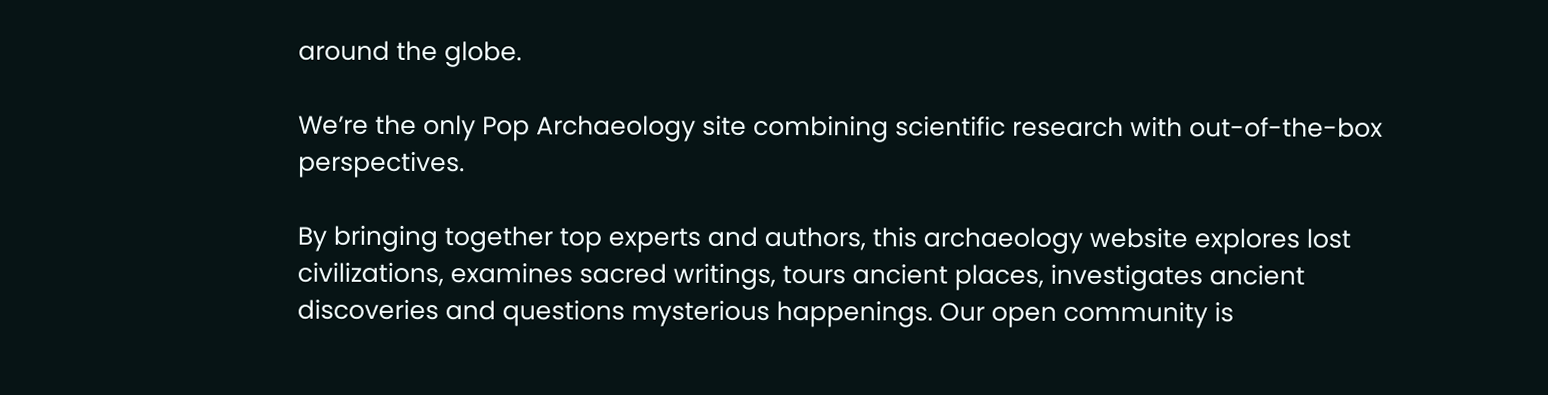around the globe.

We’re the only Pop Archaeology site combining scientific research with out-of-the-box perspectives.

By bringing together top experts and authors, this archaeology website explores lost civilizations, examines sacred writings, tours ancient places, investigates ancient discoveries and questions mysterious happenings. Our open community is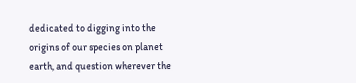dedicated to digging into the origins of our species on planet earth, and question wherever the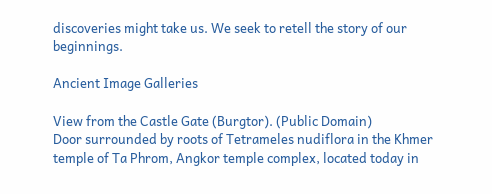discoveries might take us. We seek to retell the story of our beginnings.

Ancient Image Galleries

View from the Castle Gate (Burgtor). (Public Domain)
Door surrounded by roots of Tetrameles nudiflora in the Khmer temple of Ta Phrom, Angkor temple complex, located today in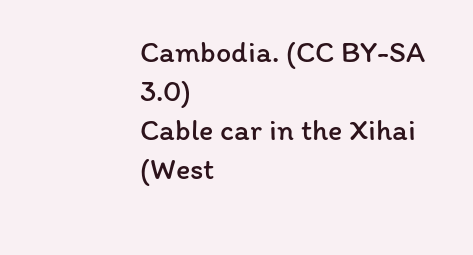Cambodia. (CC BY-SA 3.0)
Cable car in the Xihai (West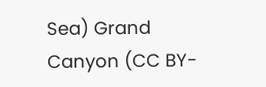Sea) Grand Canyon (CC BY-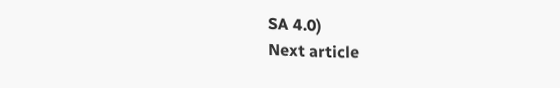SA 4.0)
Next article